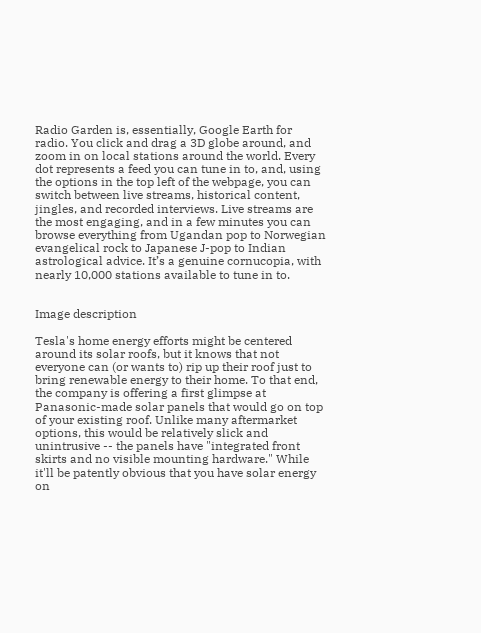Radio Garden is, essentially, Google Earth for radio. You click and drag a 3D globe around, and zoom in on local stations around the world. Every dot represents a feed you can tune in to, and, using the options in the top left of the webpage, you can switch between live streams, historical content, jingles, and recorded interviews. Live streams are the most engaging, and in a few minutes you can browse everything from Ugandan pop to Norwegian evangelical rock to Japanese J-pop to Indian astrological advice. It’s a genuine cornucopia, with nearly 10,000 stations available to tune in to.


Image description

Tesla's home energy efforts might be centered around its solar roofs, but it knows that not everyone can (or wants to) rip up their roof just to bring renewable energy to their home. To that end, the company is offering a first glimpse at Panasonic-made solar panels that would go on top of your existing roof. Unlike many aftermarket options, this would be relatively slick and unintrusive -- the panels have "integrated front skirts and no visible mounting hardware." While it'll be patently obvious that you have solar energy on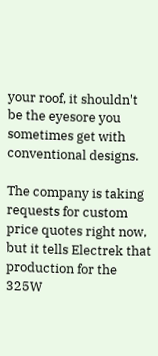your roof, it shouldn't be the eyesore you sometimes get with conventional designs.

The company is taking requests for custom price quotes right now, but it tells Electrek that production for the 325W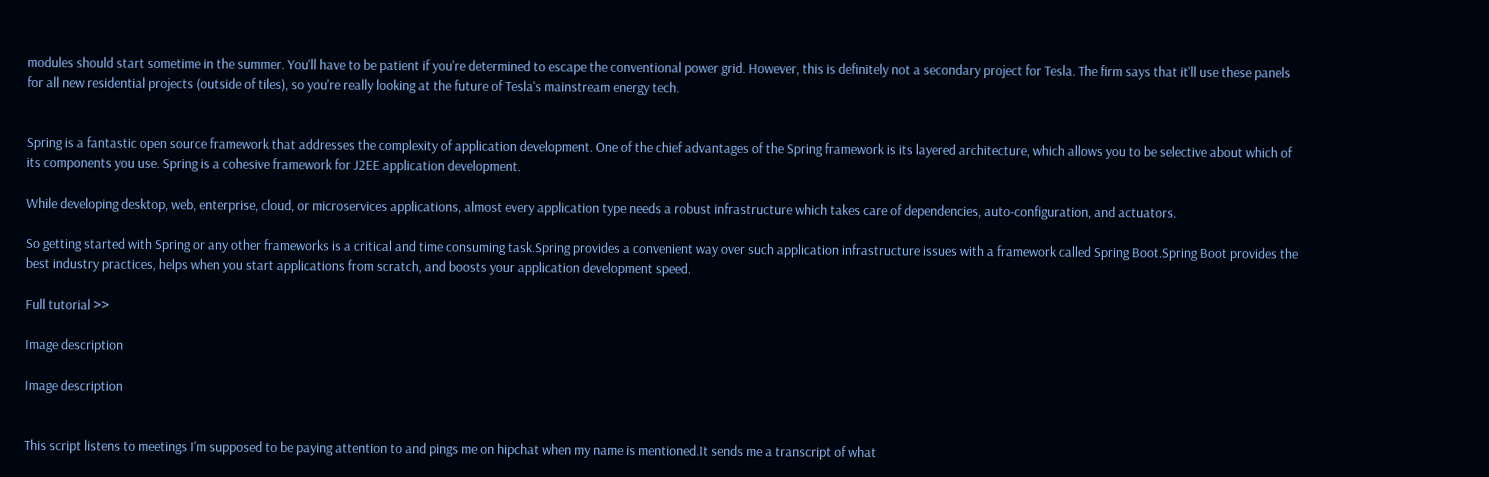modules should start sometime in the summer. You'll have to be patient if you're determined to escape the conventional power grid. However, this is definitely not a secondary project for Tesla. The firm says that it'll use these panels for all new residential projects (outside of tiles), so you're really looking at the future of Tesla's mainstream energy tech.


Spring is a fantastic open source framework that addresses the complexity of application development. One of the chief advantages of the Spring framework is its layered architecture, which allows you to be selective about which of its components you use. Spring is a cohesive framework for J2EE application development.

While developing desktop, web, enterprise, cloud, or microservices applications, almost every application type needs a robust infrastructure which takes care of dependencies, auto-configuration, and actuators.

So getting started with Spring or any other frameworks is a critical and time consuming task.Spring provides a convenient way over such application infrastructure issues with a framework called Spring Boot.Spring Boot provides the best industry practices, helps when you start applications from scratch, and boosts your application development speed.

Full tutorial >>

Image description

Image description


This script listens to meetings I'm supposed to be paying attention to and pings me on hipchat when my name is mentioned.It sends me a transcript of what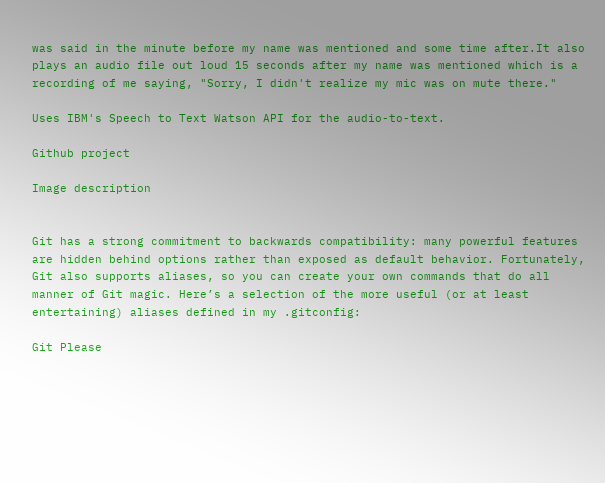was said in the minute before my name was mentioned and some time after.It also plays an audio file out loud 15 seconds after my name was mentioned which is a recording of me saying, "Sorry, I didn't realize my mic was on mute there."

Uses IBM's Speech to Text Watson API for the audio-to-text.

Github project

Image description


Git has a strong commitment to backwards compatibility: many powerful features are hidden behind options rather than exposed as default behavior. Fortunately, Git also supports aliases, so you can create your own commands that do all manner of Git magic. Here’s a selection of the more useful (or at least entertaining) aliases defined in my .gitconfig:

Git Please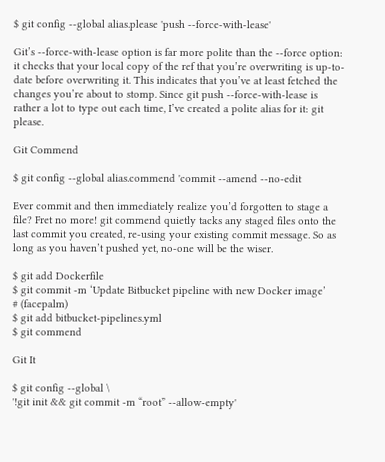$ git config --global alias.please 'push --force-with-lease'

Git’s --force-with-lease option is far more polite than the --force option: it checks that your local copy of the ref that you’re overwriting is up-to-date before overwriting it. This indicates that you’ve at least fetched the changes you’re about to stomp. Since git push --force-with-lease is rather a lot to type out each time, I’ve created a polite alias for it: git please.

Git Commend

$ git config --global alias.commend 'commit --amend --no-edit

Ever commit and then immediately realize you’d forgotten to stage a file? Fret no more! git commend quietly tacks any staged files onto the last commit you created, re-using your existing commit message. So as long as you haven’t pushed yet, no-one will be the wiser.

$ git add Dockerfile
$ git commit -m ‘Update Bitbucket pipeline with new Docker image’
# (facepalm)
$ git add bitbucket-pipelines.yml
$ git commend

Git It

$ git config --global \
'!git init && git commit -m “root” --allow-empty'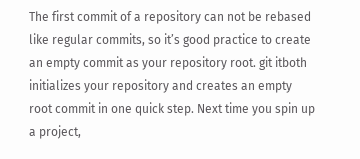The first commit of a repository can not be rebased like regular commits, so it’s good practice to create an empty commit as your repository root. git itboth initializes your repository and creates an empty root commit in one quick step. Next time you spin up a project,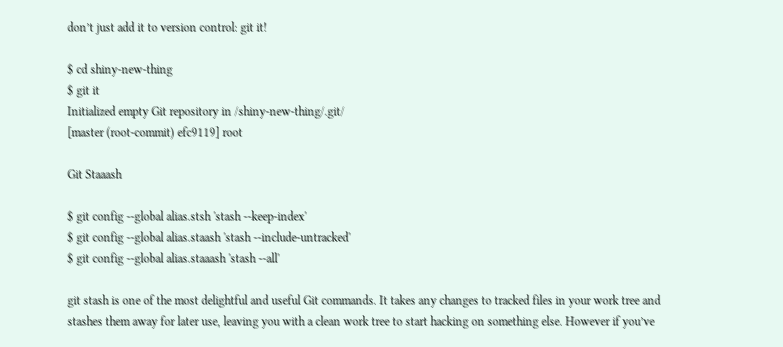don’t just add it to version control: git it!

$ cd shiny-new-thing
$ git it
Initialized empty Git repository in /shiny-new-thing/.git/
[master (root-commit) efc9119] root

Git Staaash

$ git config --global alias.stsh 'stash --keep-index'
$ git config --global alias.staash 'stash --include-untracked'
$ git config --global alias.staaash 'stash --all'

git stash is one of the most delightful and useful Git commands. It takes any changes to tracked files in your work tree and stashes them away for later use, leaving you with a clean work tree to start hacking on something else. However if you’ve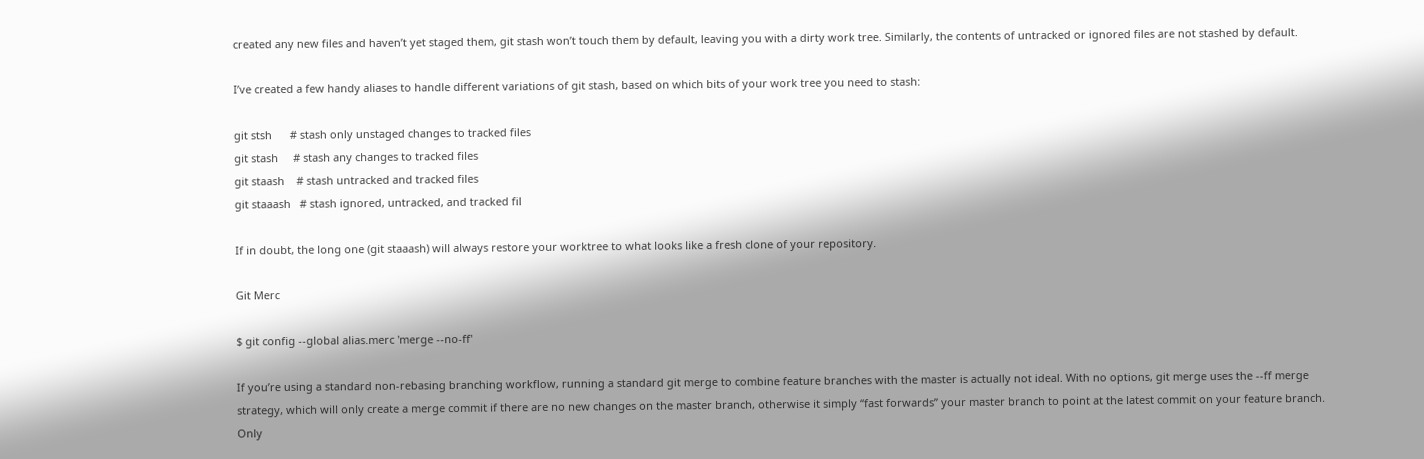created any new files and haven’t yet staged them, git stash won’t touch them by default, leaving you with a dirty work tree. Similarly, the contents of untracked or ignored files are not stashed by default.

I’ve created a few handy aliases to handle different variations of git stash, based on which bits of your work tree you need to stash:

git stsh      # stash only unstaged changes to tracked files
git stash     # stash any changes to tracked files
git staash    # stash untracked and tracked files
git staaash   # stash ignored, untracked, and tracked fil

If in doubt, the long one (git staaash) will always restore your worktree to what looks like a fresh clone of your repository.

Git Merc

$ git config --global alias.merc 'merge --no-ff'

If you’re using a standard non-rebasing branching workflow, running a standard git merge to combine feature branches with the master is actually not ideal. With no options, git merge uses the --ff merge strategy, which will only create a merge commit if there are no new changes on the master branch, otherwise it simply “fast forwards” your master branch to point at the latest commit on your feature branch. Only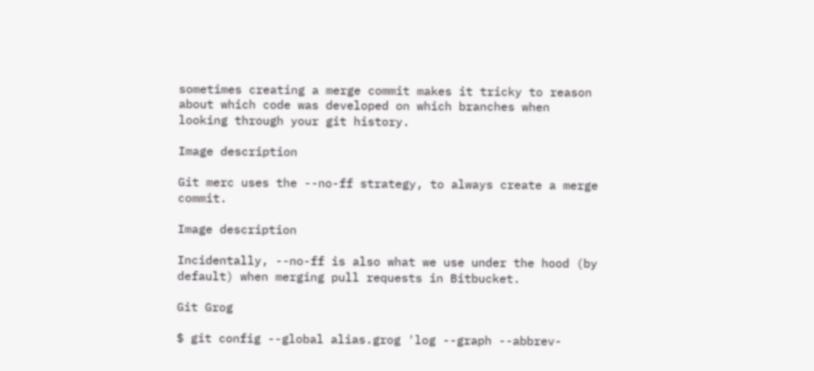sometimes creating a merge commit makes it tricky to reason about which code was developed on which branches when looking through your git history.

Image description

Git merc uses the --no-ff strategy, to always create a merge commit.

Image description

Incidentally, --no-ff is also what we use under the hood (by default) when merging pull requests in Bitbucket.

Git Grog

$ git config --global alias.grog 'log --graph --abbrev-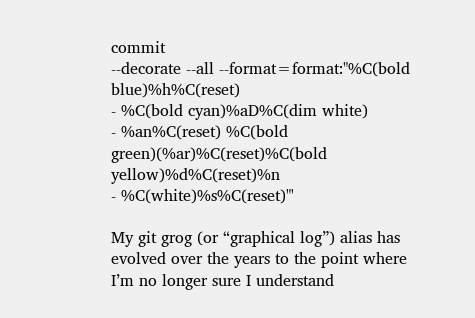commit
--decorate --all --format=format:"%C(bold blue)%h%C(reset)
- %C(bold cyan)%aD%C(dim white)
- %an%C(reset) %C(bold green)(%ar)%C(reset)%C(bold yellow)%d%C(reset)%n
- %C(white)%s%C(reset)"'

My git grog (or “graphical log”) alias has evolved over the years to the point where I’m no longer sure I understand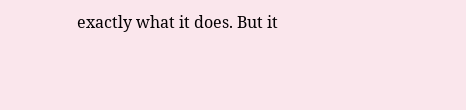exactly what it does. But it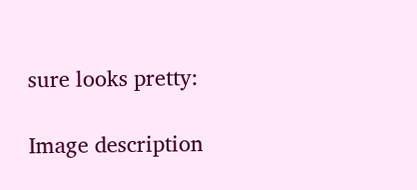sure looks pretty:

Image description